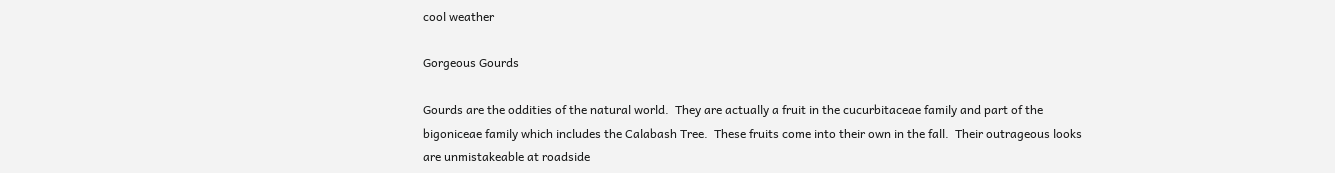cool weather

Gorgeous Gourds

Gourds are the oddities of the natural world.  They are actually a fruit in the cucurbitaceae family and part of the bigoniceae family which includes the Calabash Tree.  These fruits come into their own in the fall.  Their outrageous looks are unmistakeable at roadside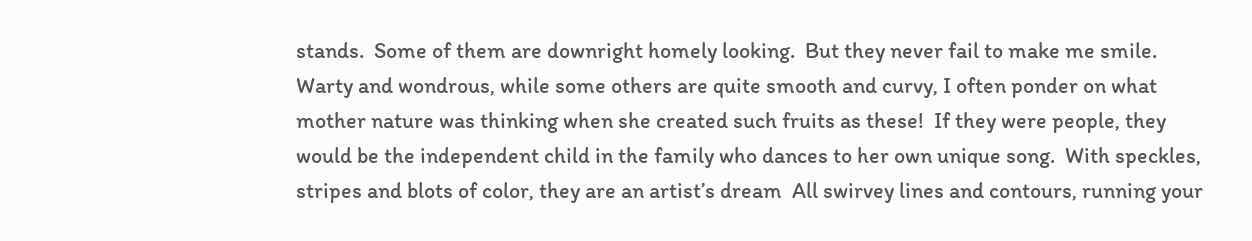stands.  Some of them are downright homely looking.  But they never fail to make me smile. Warty and wondrous, while some others are quite smooth and curvy, I often ponder on what mother nature was thinking when she created such fruits as these!  If they were people, they would be the independent child in the family who dances to her own unique song.  With speckles, stripes and blots of color, they are an artist’s dream  All swirvey lines and contours, running your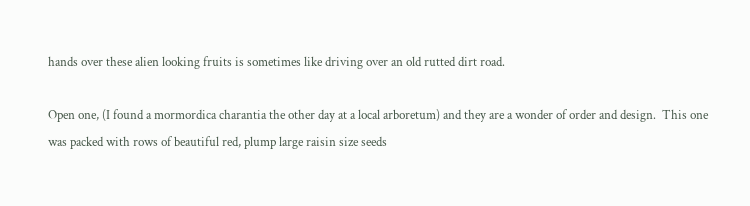hands over these alien looking fruits is sometimes like driving over an old rutted dirt road.

Open one, (I found a mormordica charantia the other day at a local arboretum) and they are a wonder of order and design.  This one was packed with rows of beautiful red, plump large raisin size seeds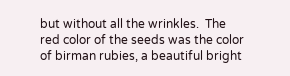but without all the wrinkles.  The red color of the seeds was the color of birman rubies, a beautiful bright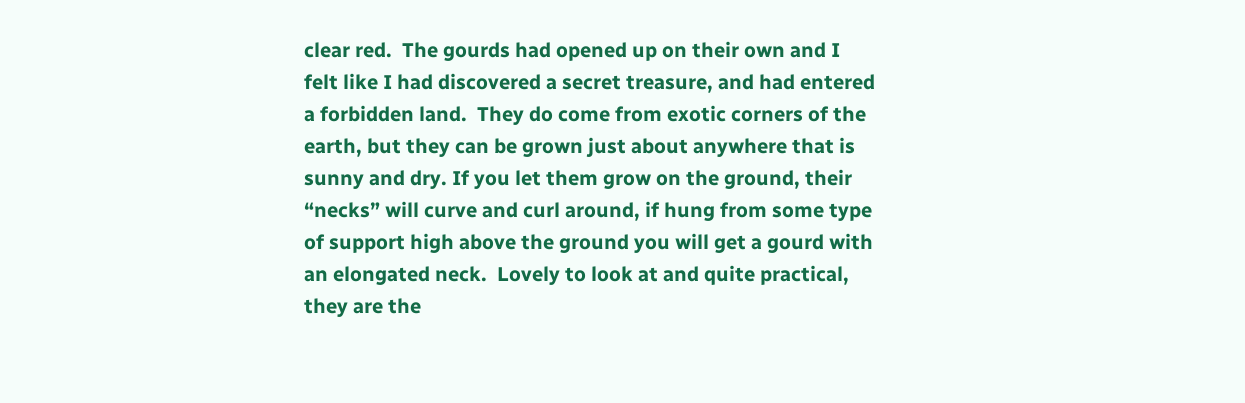clear red.  The gourds had opened up on their own and I felt like I had discovered a secret treasure, and had entered a forbidden land.  They do come from exotic corners of the earth, but they can be grown just about anywhere that is sunny and dry. If you let them grow on the ground, their “necks” will curve and curl around, if hung from some type of support high above the ground you will get a gourd with an elongated neck.  Lovely to look at and quite practical, they are the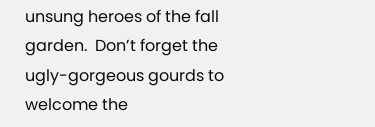unsung heroes of the fall garden.  Don’t forget the ugly-gorgeous gourds to welcome the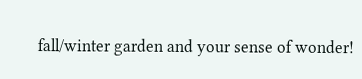fall/winter garden and your sense of wonder!